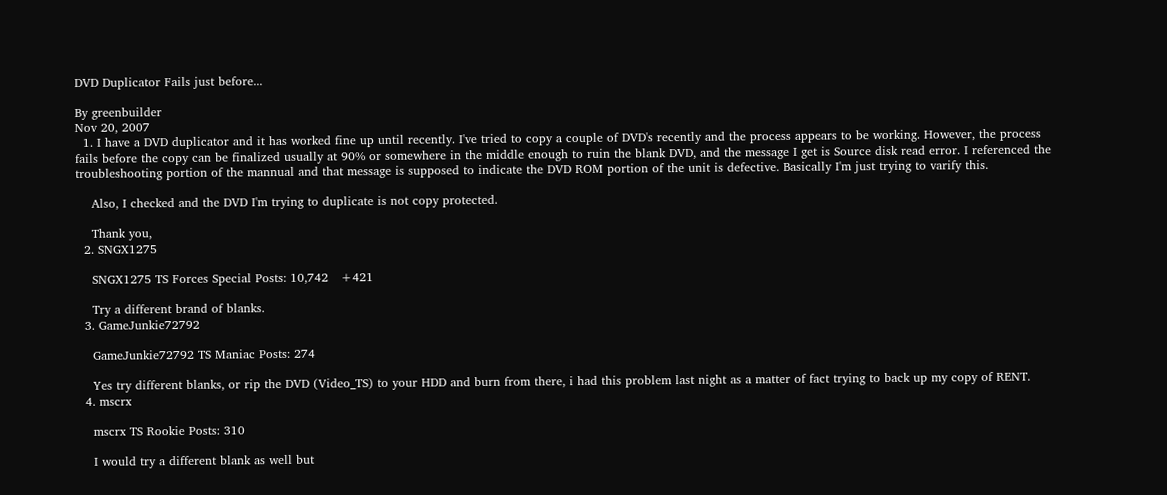DVD Duplicator Fails just before...

By greenbuilder
Nov 20, 2007
  1. I have a DVD duplicator and it has worked fine up until recently. I've tried to copy a couple of DVD's recently and the process appears to be working. However, the process fails before the copy can be finalized usually at 90% or somewhere in the middle enough to ruin the blank DVD, and the message I get is Source disk read error. I referenced the troubleshooting portion of the mannual and that message is supposed to indicate the DVD ROM portion of the unit is defective. Basically I'm just trying to varify this.

    Also, I checked and the DVD I'm trying to duplicate is not copy protected.

    Thank you,
  2. SNGX1275

    SNGX1275 TS Forces Special Posts: 10,742   +421

    Try a different brand of blanks.
  3. GameJunkie72792

    GameJunkie72792 TS Maniac Posts: 274

    Yes try different blanks, or rip the DVD (Video_TS) to your HDD and burn from there, i had this problem last night as a matter of fact trying to back up my copy of RENT.
  4. mscrx

    mscrx TS Rookie Posts: 310

    I would try a different blank as well but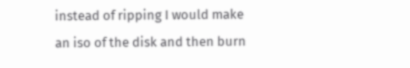instead of ripping I would make an iso of the disk and then burn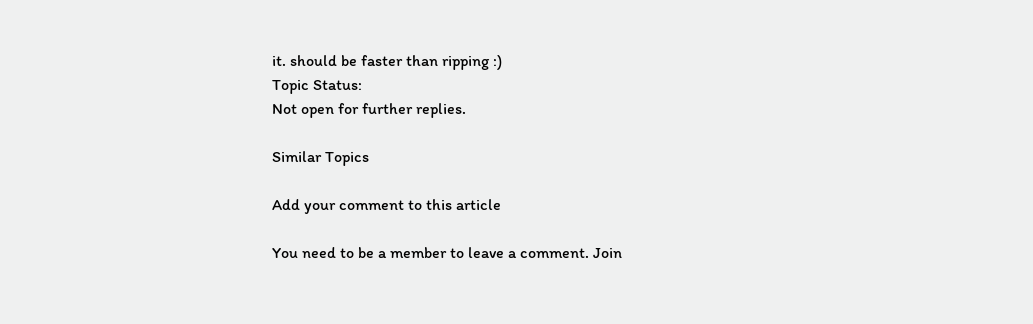it. should be faster than ripping :)
Topic Status:
Not open for further replies.

Similar Topics

Add your comment to this article

You need to be a member to leave a comment. Join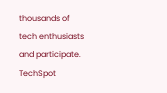thousands of tech enthusiasts and participate.
TechSpot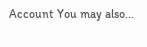Account You may also...